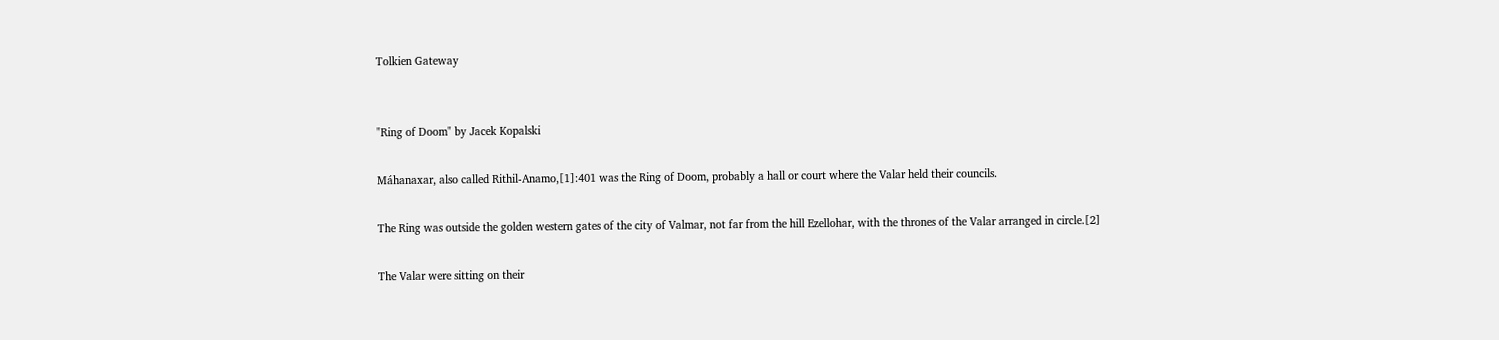Tolkien Gateway


"Ring of Doom" by Jacek Kopalski

Máhanaxar, also called Rithil-Anamo,[1]:401 was the Ring of Doom, probably a hall or court where the Valar held their councils.

The Ring was outside the golden western gates of the city of Valmar, not far from the hill Ezellohar, with the thrones of the Valar arranged in circle.[2]

The Valar were sitting on their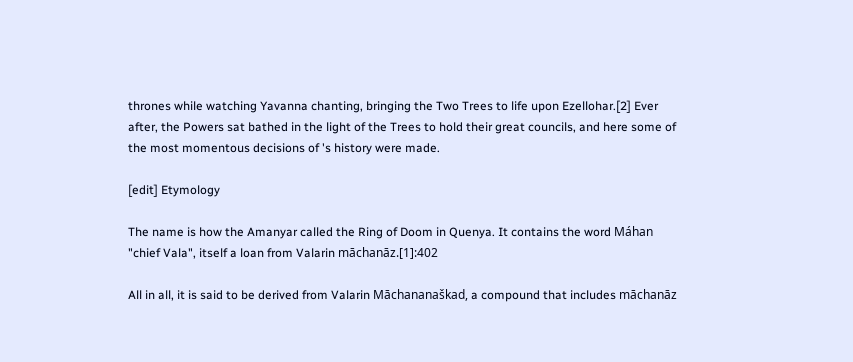thrones while watching Yavanna chanting, bringing the Two Trees to life upon Ezellohar.[2] Ever after, the Powers sat bathed in the light of the Trees to hold their great councils, and here some of the most momentous decisions of 's history were made.

[edit] Etymology

The name is how the Amanyar called the Ring of Doom in Quenya. It contains the word Máhan "chief Vala", itself a loan from Valarin māchanāz.[1]:402

All in all, it is said to be derived from Valarin Māchananaškad, a compound that includes māchanāz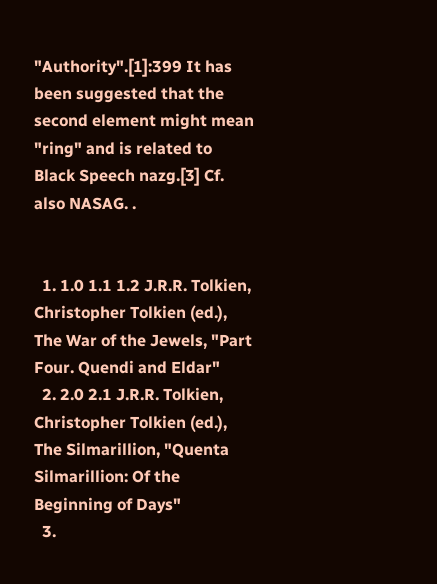"Authority".[1]:399 It has been suggested that the second element might mean "ring" and is related to Black Speech nazg.[3] Cf. also NASAG. .


  1. 1.0 1.1 1.2 J.R.R. Tolkien, Christopher Tolkien (ed.), The War of the Jewels, "Part Four. Quendi and Eldar"
  2. 2.0 2.1 J.R.R. Tolkien, Christopher Tolkien (ed.), The Silmarillion, "Quenta Silmarillion: Of the Beginning of Days"
  3.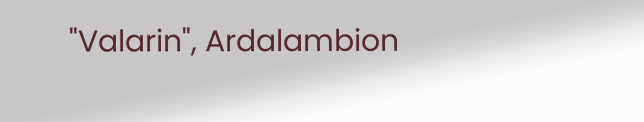"Valarin", Ardalambion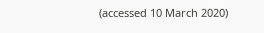(accessed 10 March 2020)